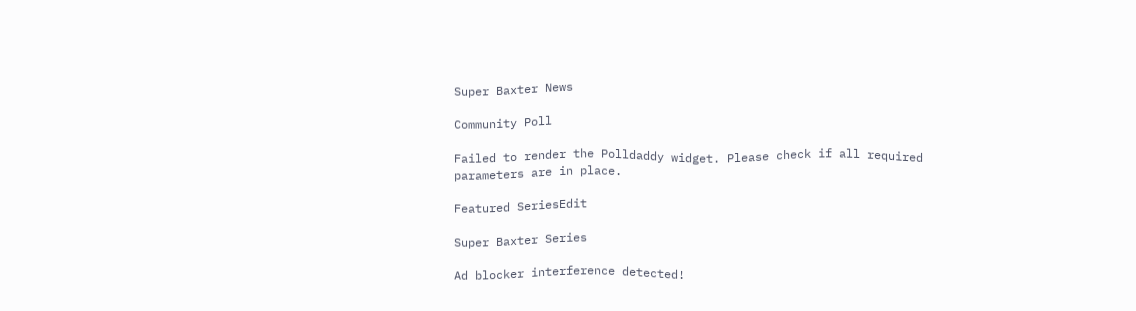Super Baxter News

Community Poll

Failed to render the Polldaddy widget. Please check if all required parameters are in place.

Featured SeriesEdit

Super Baxter Series

Ad blocker interference detected!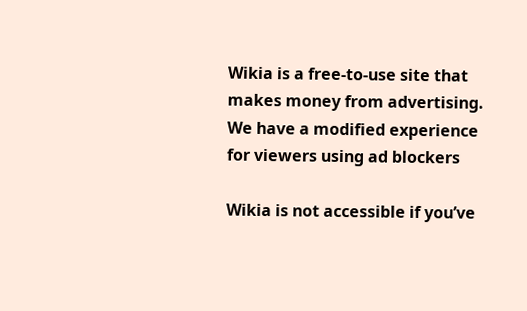Wikia is a free-to-use site that makes money from advertising. We have a modified experience for viewers using ad blockers

Wikia is not accessible if you’ve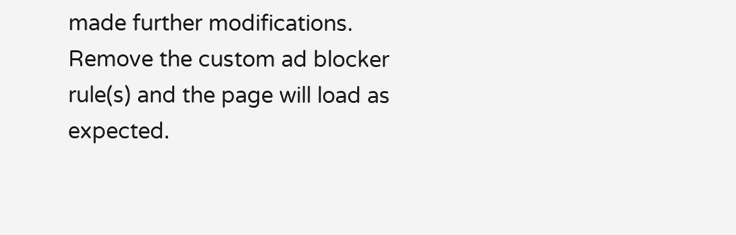made further modifications. Remove the custom ad blocker rule(s) and the page will load as expected.